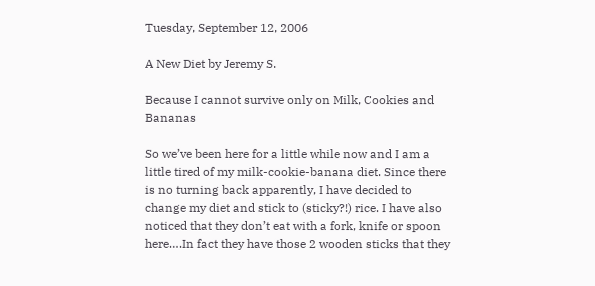Tuesday, September 12, 2006

A New Diet by Jeremy S.

Because I cannot survive only on Milk, Cookies and Bananas

So we’ve been here for a little while now and I am a little tired of my milk-cookie-banana diet. Since there is no turning back apparently, I have decided to change my diet and stick to (sticky?!) rice. I have also noticed that they don’t eat with a fork, knife or spoon here….In fact they have those 2 wooden sticks that they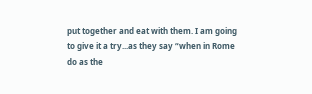put together and eat with them. I am going to give it a try...as they say “when in Rome do as the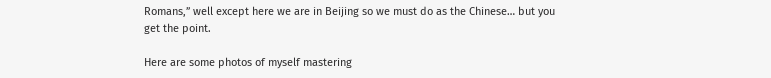Romans,” well except here we are in Beijing so we must do as the Chinese… but you get the point.

Here are some photos of myself mastering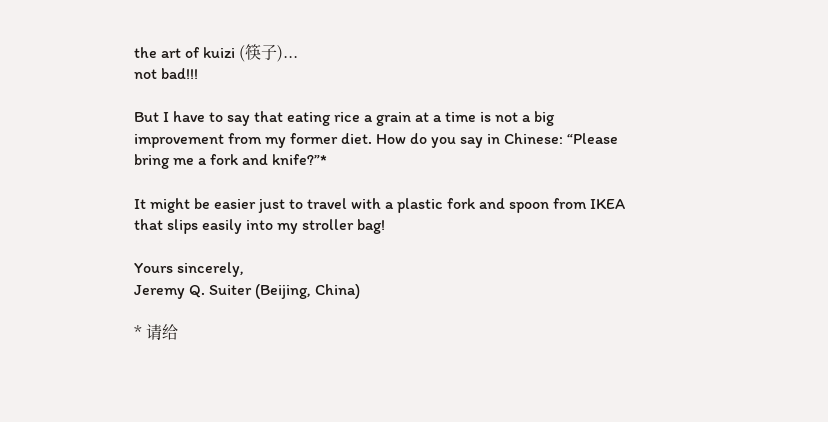the art of kuizi (筷子)...
not bad!!!

But I have to say that eating rice a grain at a time is not a big improvement from my former diet. How do you say in Chinese: “Please bring me a fork and knife?”*

It might be easier just to travel with a plastic fork and spoon from IKEA that slips easily into my stroller bag!

Yours sincerely,
Jeremy Q. Suiter (Beijing, China)

* 请给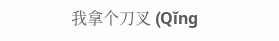我拿个刀叉 (Qǐng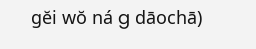gĕi wŏ ná g dāochā)